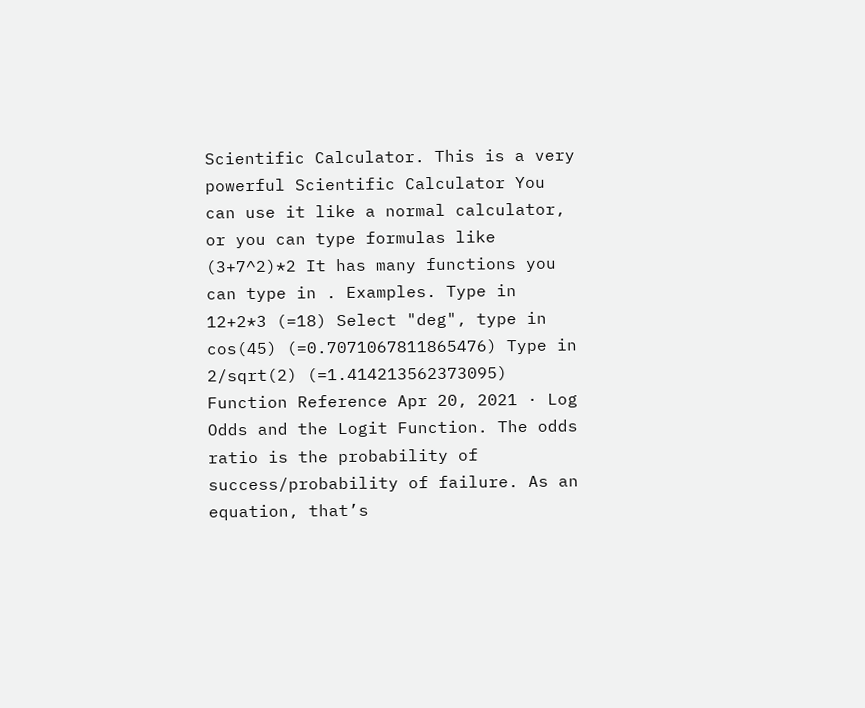Scientific Calculator. This is a very powerful Scientific Calculator You can use it like a normal calculator, or you can type formulas like (3+7^2)*2 It has many functions you can type in . Examples. Type in 12+2*3 (=18) Select "deg", type in cos(45) (=0.7071067811865476) Type in 2/sqrt(2) (=1.414213562373095) Function Reference Apr 20, 2021 · Log Odds and the Logit Function. The odds ratio is the probability of success/probability of failure. As an equation, that’s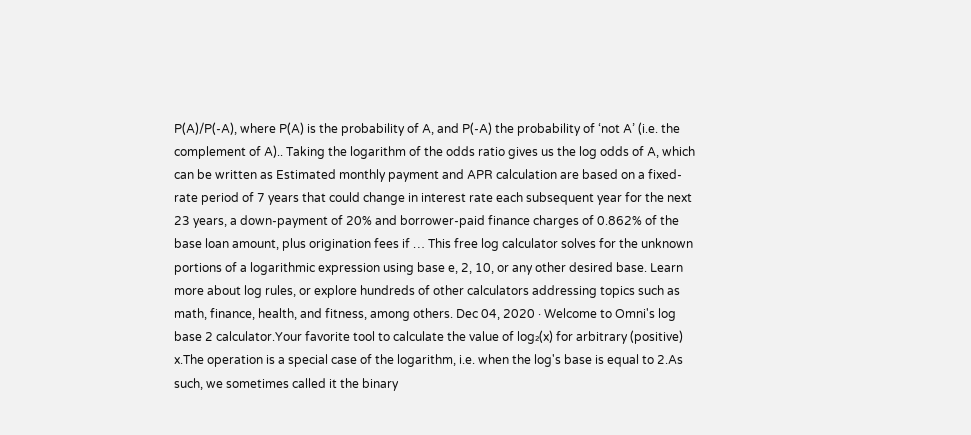P(A)/P(-A), where P(A) is the probability of A, and P(-A) the probability of ‘not A’ (i.e. the complement of A).. Taking the logarithm of the odds ratio gives us the log odds of A, which can be written as Estimated monthly payment and APR calculation are based on a fixed-rate period of 7 years that could change in interest rate each subsequent year for the next 23 years, a down-payment of 20% and borrower-paid finance charges of 0.862% of the base loan amount, plus origination fees if … This free log calculator solves for the unknown portions of a logarithmic expression using base e, 2, 10, or any other desired base. Learn more about log rules, or explore hundreds of other calculators addressing topics such as math, finance, health, and fitness, among others. Dec 04, 2020 · Welcome to Omni's log base 2 calculator.Your favorite tool to calculate the value of log₂(x) for arbitrary (positive) x.The operation is a special case of the logarithm, i.e. when the log's base is equal to 2.As such, we sometimes called it the binary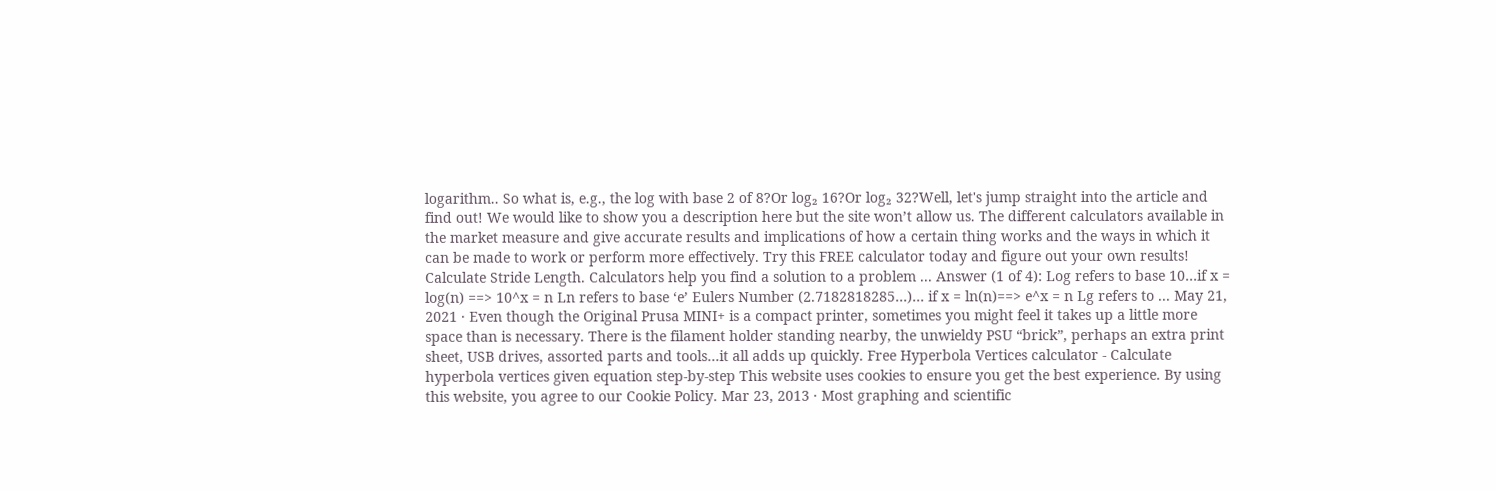logarithm.. So what is, e.g., the log with base 2 of 8?Or log₂ 16?Or log₂ 32?Well, let's jump straight into the article and find out! We would like to show you a description here but the site won’t allow us. The different calculators available in the market measure and give accurate results and implications of how a certain thing works and the ways in which it can be made to work or perform more effectively. Try this FREE calculator today and figure out your own results! Calculate Stride Length. Calculators help you find a solution to a problem ... Answer (1 of 4): Log refers to base 10…if x = log(n) ==> 10^x = n Ln refers to base ‘e’ Eulers Number (2.7182818285…)… if x = ln(n)==> e^x = n Lg refers to ... May 21, 2021 · Even though the Original Prusa MINI+ is a compact printer, sometimes you might feel it takes up a little more space than is necessary. There is the filament holder standing nearby, the unwieldy PSU “brick”, perhaps an extra print sheet, USB drives, assorted parts and tools…it all adds up quickly. Free Hyperbola Vertices calculator - Calculate hyperbola vertices given equation step-by-step This website uses cookies to ensure you get the best experience. By using this website, you agree to our Cookie Policy. Mar 23, 2013 · Most graphing and scientific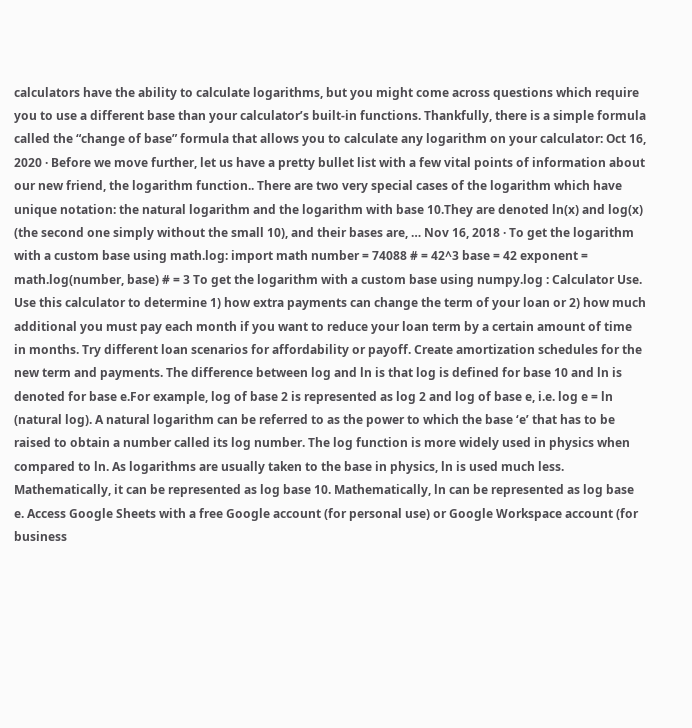calculators have the ability to calculate logarithms, but you might come across questions which require you to use a different base than your calculator’s built-in functions. Thankfully, there is a simple formula called the “change of base” formula that allows you to calculate any logarithm on your calculator: Oct 16, 2020 · Before we move further, let us have a pretty bullet list with a few vital points of information about our new friend, the logarithm function.. There are two very special cases of the logarithm which have unique notation: the natural logarithm and the logarithm with base 10.They are denoted ln(x) and log(x) (the second one simply without the small 10), and their bases are, … Nov 16, 2018 · To get the logarithm with a custom base using math.log: import math number = 74088 # = 42^3 base = 42 exponent = math.log(number, base) # = 3 To get the logarithm with a custom base using numpy.log : Calculator Use. Use this calculator to determine 1) how extra payments can change the term of your loan or 2) how much additional you must pay each month if you want to reduce your loan term by a certain amount of time in months. Try different loan scenarios for affordability or payoff. Create amortization schedules for the new term and payments. The difference between log and ln is that log is defined for base 10 and ln is denoted for base e.For example, log of base 2 is represented as log 2 and log of base e, i.e. log e = ln (natural log). A natural logarithm can be referred to as the power to which the base ‘e’ that has to be raised to obtain a number called its log number. The log function is more widely used in physics when compared to ln. As logarithms are usually taken to the base in physics, ln is used much less. Mathematically, it can be represented as log base 10. Mathematically, ln can be represented as log base e. Access Google Sheets with a free Google account (for personal use) or Google Workspace account (for business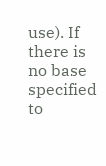use). If there is no base specified to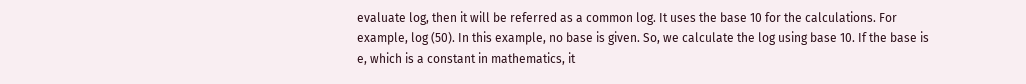evaluate log, then it will be referred as a common log. It uses the base 10 for the calculations. For example, log (50). In this example, no base is given. So, we calculate the log using base 10. If the base is e, which is a constant in mathematics, it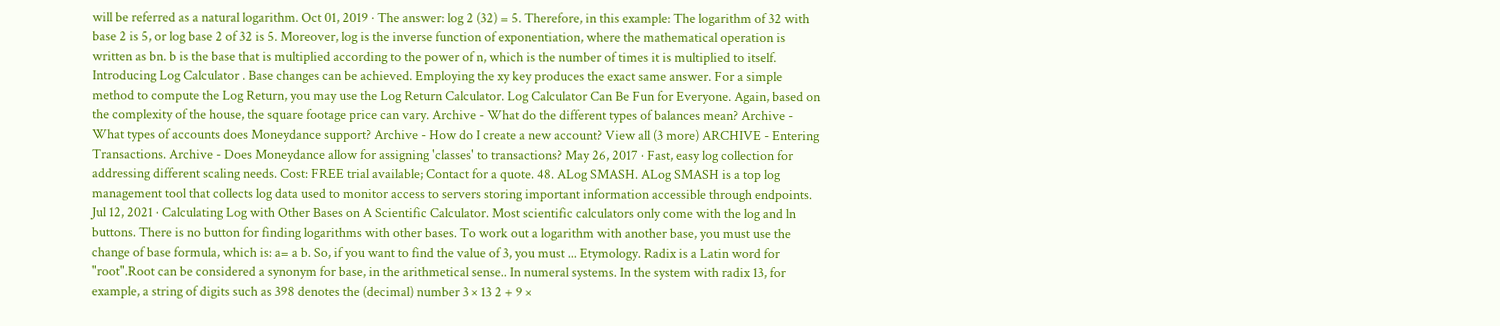will be referred as a natural logarithm. Oct 01, 2019 · The answer: log 2 (32) = 5. Therefore, in this example: The logarithm of 32 with base 2 is 5, or log base 2 of 32 is 5. Moreover, log is the inverse function of exponentiation, where the mathematical operation is written as bn. b is the base that is multiplied according to the power of n, which is the number of times it is multiplied to itself. Introducing Log Calculator . Base changes can be achieved. Employing the xy key produces the exact same answer. For a simple method to compute the Log Return, you may use the Log Return Calculator. Log Calculator Can Be Fun for Everyone. Again, based on the complexity of the house, the square footage price can vary. Archive - What do the different types of balances mean? Archive - What types of accounts does Moneydance support? Archive - How do I create a new account? View all (3 more) ARCHIVE - Entering Transactions. Archive - Does Moneydance allow for assigning 'classes' to transactions? May 26, 2017 · Fast, easy log collection for addressing different scaling needs. Cost: FREE trial available; Contact for a quote. 48. ALog SMASH. ALog SMASH is a top log management tool that collects log data used to monitor access to servers storing important information accessible through endpoints. Jul 12, 2021 · Calculating Log with Other Bases on A Scientific Calculator. Most scientific calculators only come with the log and ln buttons. There is no button for finding logarithms with other bases. To work out a logarithm with another base, you must use the change of base formula, which is: a= a b. So, if you want to find the value of 3, you must ... Etymology. Radix is a Latin word for "root".Root can be considered a synonym for base, in the arithmetical sense.. In numeral systems. In the system with radix 13, for example, a string of digits such as 398 denotes the (decimal) number 3 × 13 2 + 9 ×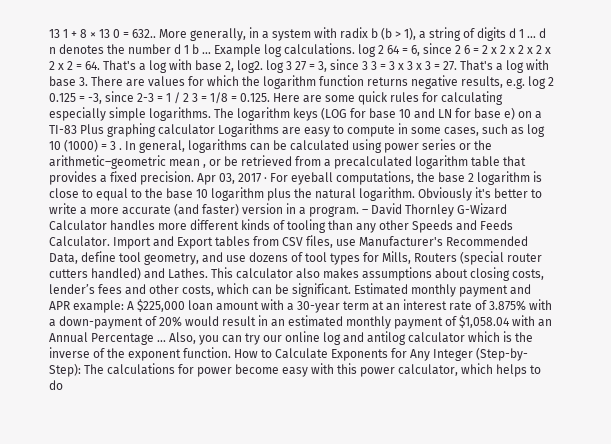13 1 + 8 × 13 0 = 632.. More generally, in a system with radix b (b > 1), a string of digits d 1 … d n denotes the number d 1 b … Example log calculations. log 2 64 = 6, since 2 6 = 2 x 2 x 2 x 2 x 2 x 2 = 64. That's a log with base 2, log2. log 3 27 = 3, since 3 3 = 3 x 3 x 3 = 27. That's a log with base 3. There are values for which the logarithm function returns negative results, e.g. log 2 0.125 = -3, since 2-3 = 1 / 2 3 = 1/8 = 0.125. Here are some quick rules for calculating especially simple logarithms. The logarithm keys (LOG for base 10 and LN for base e) on a TI-83 Plus graphing calculator Logarithms are easy to compute in some cases, such as log 10 (1000) = 3 . In general, logarithms can be calculated using power series or the arithmetic–geometric mean , or be retrieved from a precalculated logarithm table that provides a fixed precision. Apr 03, 2017 · For eyeball computations, the base 2 logarithm is close to equal to the base 10 logarithm plus the natural logarithm. Obviously it's better to write a more accurate (and faster) version in a program. – David Thornley G-Wizard Calculator handles more different kinds of tooling than any other Speeds and Feeds Calculator. Import and Export tables from CSV files, use Manufacturer's Recommended Data, define tool geometry, and use dozens of tool types for Mills, Routers (special router cutters handled) and Lathes. This calculator also makes assumptions about closing costs, lender’s fees and other costs, which can be significant. Estimated monthly payment and APR example: A $225,000 loan amount with a 30-year term at an interest rate of 3.875% with a down-payment of 20% would result in an estimated monthly payment of $1,058.04 with an Annual Percentage ... Also, you can try our online log and antilog calculator which is the inverse of the exponent function. How to Calculate Exponents for Any Integer (Step-by-Step): The calculations for power become easy with this power calculator, which helps to do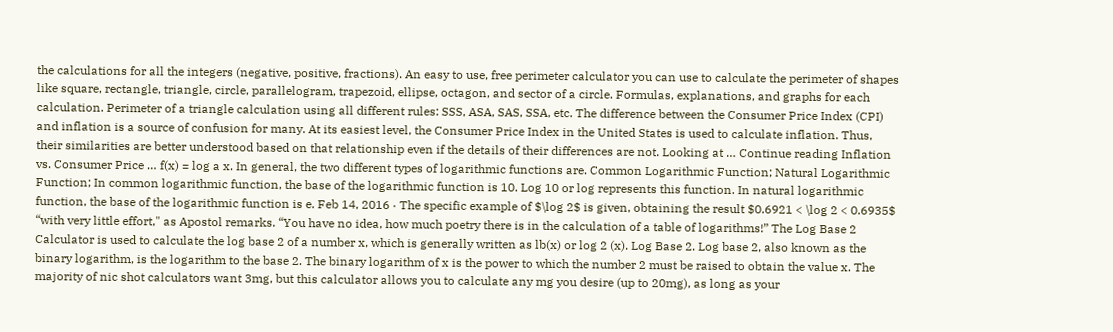the calculations for all the integers (negative, positive, fractions). An easy to use, free perimeter calculator you can use to calculate the perimeter of shapes like square, rectangle, triangle, circle, parallelogram, trapezoid, ellipse, octagon, and sector of a circle. Formulas, explanations, and graphs for each calculation. Perimeter of a triangle calculation using all different rules: SSS, ASA, SAS, SSA, etc. The difference between the Consumer Price Index (CPI) and inflation is a source of confusion for many. At its easiest level, the Consumer Price Index in the United States is used to calculate inflation. Thus, their similarities are better understood based on that relationship even if the details of their differences are not. Looking at … Continue reading Inflation vs. Consumer Price … f(x) = log a x. In general, the two different types of logarithmic functions are. Common Logarithmic Function; Natural Logarithmic Function; In common logarithmic function, the base of the logarithmic function is 10. Log 10 or log represents this function. In natural logarithmic function, the base of the logarithmic function is e. Feb 14, 2016 · The specific example of $\log 2$ is given, obtaining the result $0.6921 < \log 2 < 0.6935$ “with very little effort," as Apostol remarks. “You have no idea, how much poetry there is in the calculation of a table of logarithms!” The Log Base 2 Calculator is used to calculate the log base 2 of a number x, which is generally written as lb(x) or log 2 (x). Log Base 2. Log base 2, also known as the binary logarithm, is the logarithm to the base 2. The binary logarithm of x is the power to which the number 2 must be raised to obtain the value x. The majority of nic shot calculators want 3mg, but this calculator allows you to calculate any mg you desire (up to 20mg), as long as your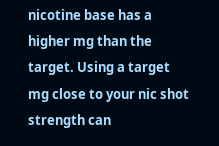nicotine base has a higher mg than the target. Using a target mg close to your nic shot strength can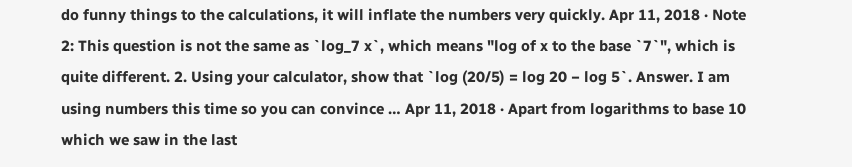do funny things to the calculations, it will inflate the numbers very quickly. Apr 11, 2018 · Note 2: This question is not the same as `log_7 x`, which means "log of x to the base `7`", which is quite different. 2. Using your calculator, show that `log (20/5) = log 20 − log 5`. Answer. I am using numbers this time so you can convince … Apr 11, 2018 · Apart from logarithms to base 10 which we saw in the last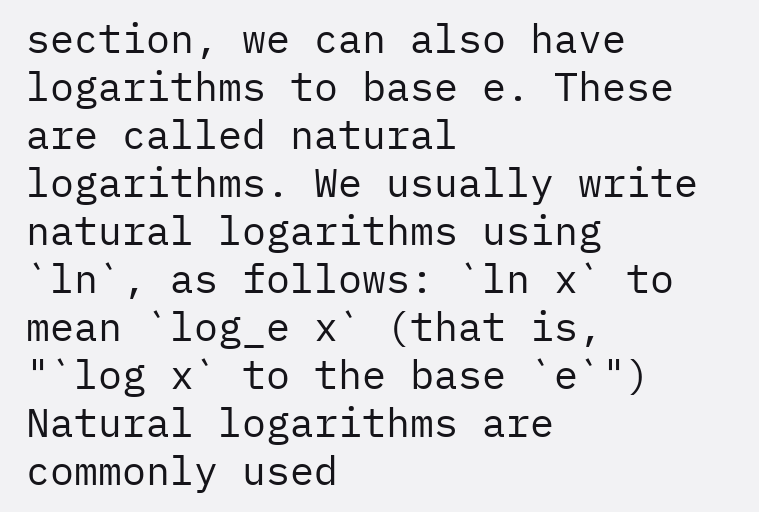section, we can also have logarithms to base e. These are called natural logarithms. We usually write natural logarithms using `ln`, as follows: `ln x` to mean `log_e x` (that is, "`log x` to the base `e`") Natural logarithms are commonly used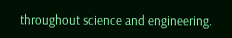throughout science and engineering.